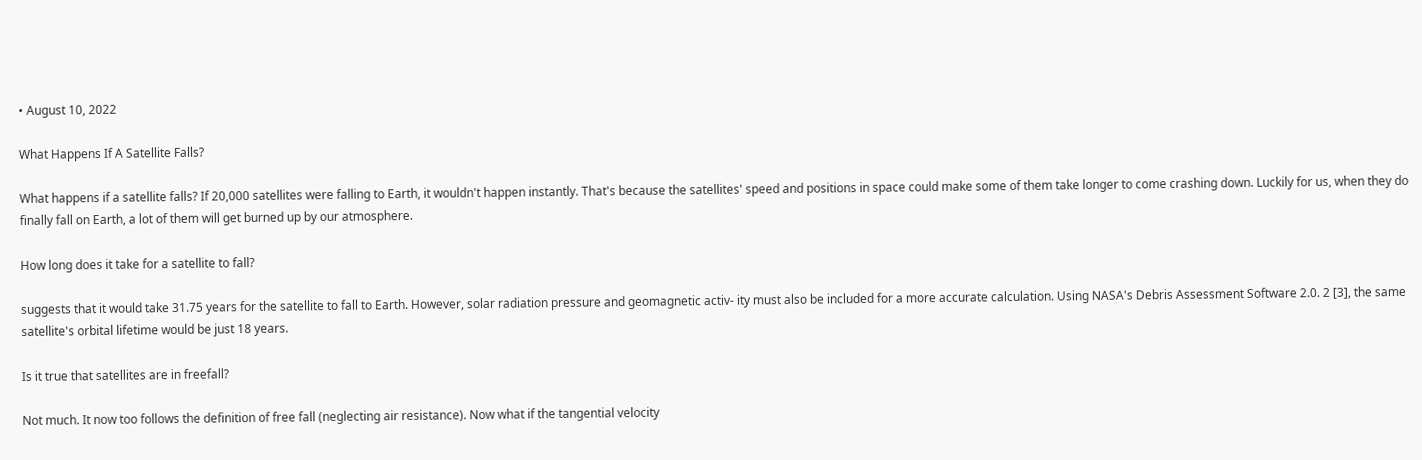• August 10, 2022

What Happens If A Satellite Falls?

What happens if a satellite falls? If 20,000 satellites were falling to Earth, it wouldn't happen instantly. That's because the satellites' speed and positions in space could make some of them take longer to come crashing down. Luckily for us, when they do finally fall on Earth, a lot of them will get burned up by our atmosphere.

How long does it take for a satellite to fall?

suggests that it would take 31.75 years for the satellite to fall to Earth. However, solar radiation pressure and geomagnetic activ- ity must also be included for a more accurate calculation. Using NASA's Debris Assessment Software 2.0. 2 [3], the same satellite's orbital lifetime would be just 18 years.

Is it true that satellites are in freefall?

Not much. It now too follows the definition of free fall (neglecting air resistance). Now what if the tangential velocity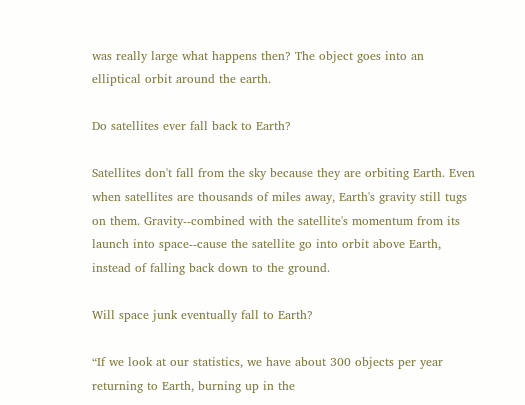was really large what happens then? The object goes into an elliptical orbit around the earth.

Do satellites ever fall back to Earth?

Satellites don't fall from the sky because they are orbiting Earth. Even when satellites are thousands of miles away, Earth's gravity still tugs on them. Gravity--combined with the satellite's momentum from its launch into space--cause the satellite go into orbit above Earth, instead of falling back down to the ground.

Will space junk eventually fall to Earth?

“If we look at our statistics, we have about 300 objects per year returning to Earth, burning up in the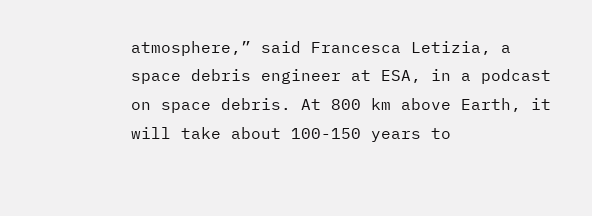atmosphere,” said Francesca Letizia, a space debris engineer at ESA, in a podcast on space debris. At 800 km above Earth, it will take about 100-150 years to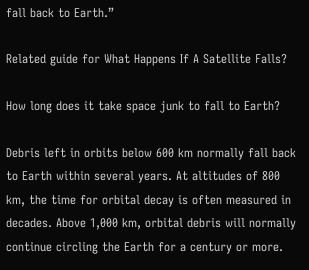fall back to Earth.”

Related guide for What Happens If A Satellite Falls?

How long does it take space junk to fall to Earth?

Debris left in orbits below 600 km normally fall back to Earth within several years. At altitudes of 800 km, the time for orbital decay is often measured in decades. Above 1,000 km, orbital debris will normally continue circling the Earth for a century or more.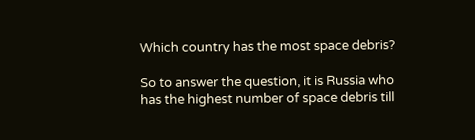Which country has the most space debris?

So to answer the question, it is Russia who has the highest number of space debris till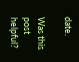date.

Was this post helpful?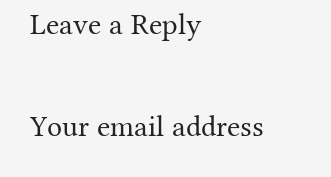Leave a Reply

Your email address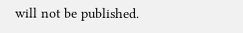will not be published.